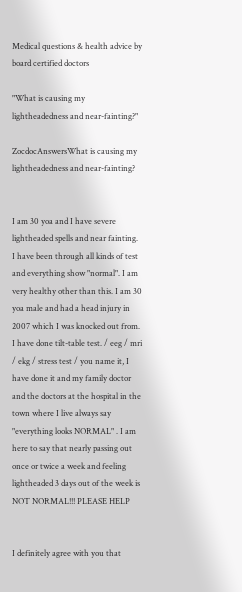Medical questions & health advice by board certified doctors

"What is causing my lightheadedness and near-fainting?"

ZocdocAnswersWhat is causing my lightheadedness and near-fainting?


I am 30 yoa and I have severe lightheaded spells and near fainting. I have been through all kinds of test and everything show "normal". I am very healthy other than this. I am 30 yoa male and had a head injury in 2007 which I was knocked out from. I have done tilt-table test. / eeg / mri / ekg / stress test / you name it, I have done it and my family doctor and the doctors at the hospital in the town where I live always say "everything looks NORMAL" . I am here to say that nearly passing out once or twice a week and feeling lightheaded 3 days out of the week is NOT NORMAL!!! PLEASE HELP


I definitely agree with you that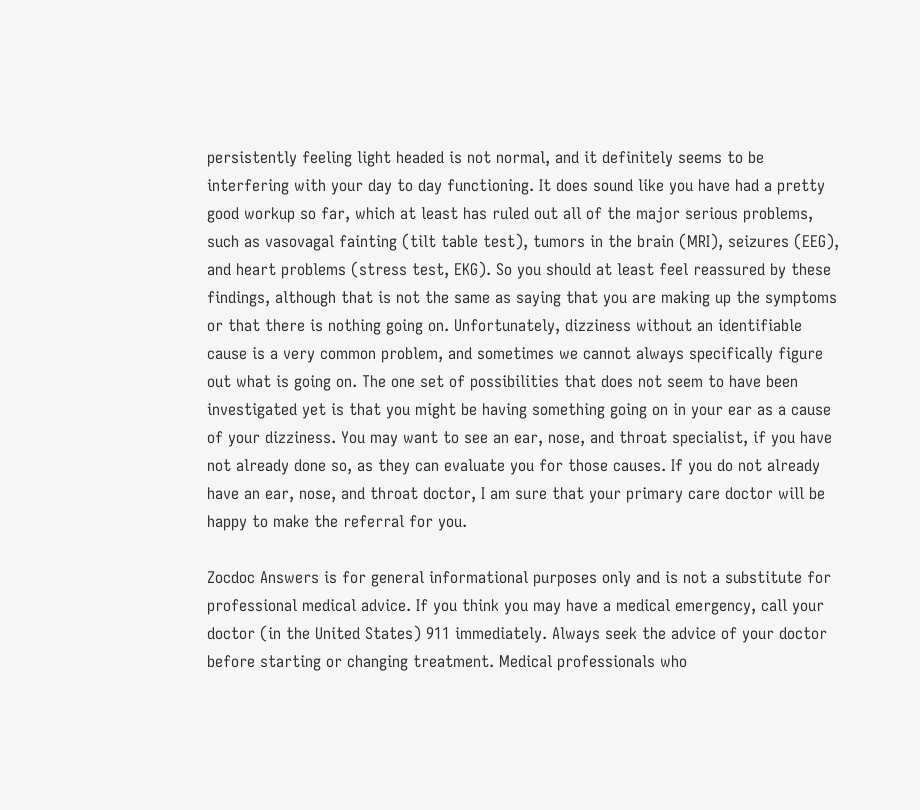persistently feeling light headed is not normal, and it definitely seems to be interfering with your day to day functioning. It does sound like you have had a pretty good workup so far, which at least has ruled out all of the major serious problems, such as vasovagal fainting (tilt table test), tumors in the brain (MRI), seizures (EEG), and heart problems (stress test, EKG). So you should at least feel reassured by these findings, although that is not the same as saying that you are making up the symptoms or that there is nothing going on. Unfortunately, dizziness without an identifiable cause is a very common problem, and sometimes we cannot always specifically figure out what is going on. The one set of possibilities that does not seem to have been investigated yet is that you might be having something going on in your ear as a cause of your dizziness. You may want to see an ear, nose, and throat specialist, if you have not already done so, as they can evaluate you for those causes. If you do not already have an ear, nose, and throat doctor, I am sure that your primary care doctor will be happy to make the referral for you.

Zocdoc Answers is for general informational purposes only and is not a substitute for professional medical advice. If you think you may have a medical emergency, call your doctor (in the United States) 911 immediately. Always seek the advice of your doctor before starting or changing treatment. Medical professionals who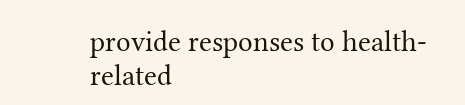provide responses to health-related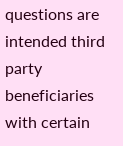questions are intended third party beneficiaries with certain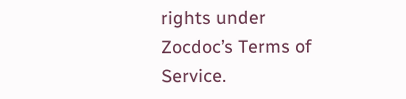rights under Zocdoc’s Terms of Service.